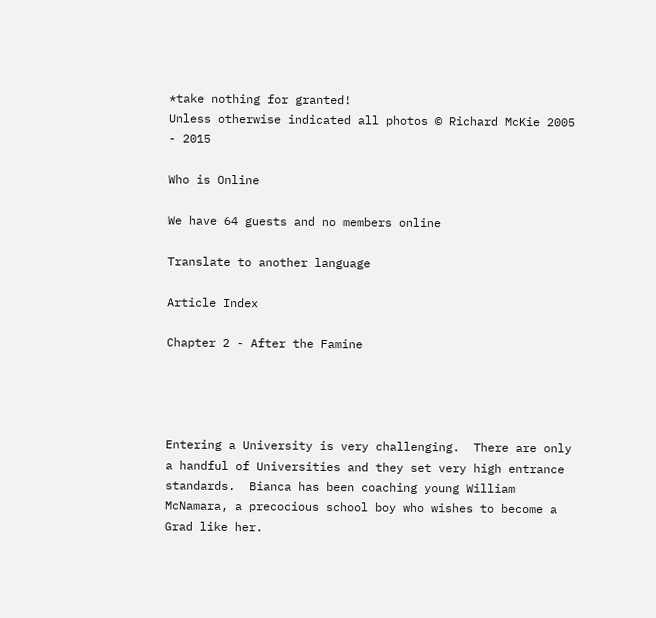*take nothing for granted!
Unless otherwise indicated all photos © Richard McKie 2005 - 2015

Who is Online

We have 64 guests and no members online

Translate to another language

Article Index

Chapter 2 - After the Famine




Entering a University is very challenging.  There are only a handful of Universities and they set very high entrance standards.  Bianca has been coaching young William McNamara, a precocious school boy who wishes to become a Grad like her.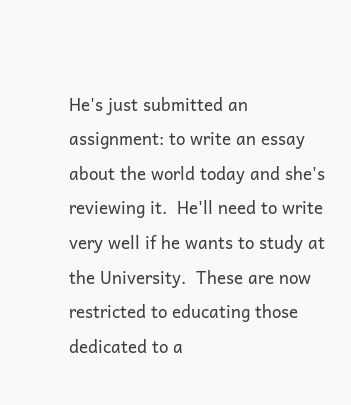He's just submitted an assignment: to write an essay about the world today and she's reviewing it.  He'll need to write very well if he wants to study at the University.  These are now restricted to educating those dedicated to a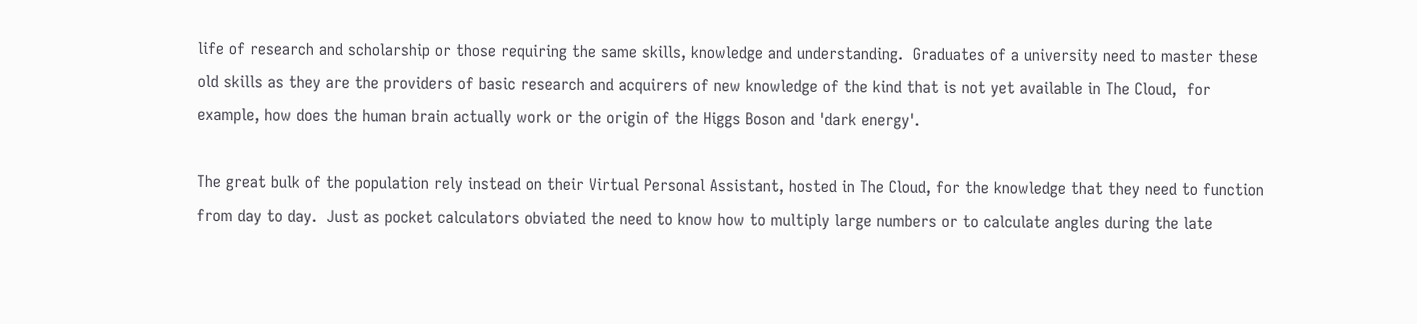life of research and scholarship or those requiring the same skills, knowledge and understanding.  Graduates of a university need to master these old skills as they are the providers of basic research and acquirers of new knowledge of the kind that is not yet available in The Cloud,  for example, how does the human brain actually work or the origin of the Higgs Boson and 'dark energy'.

The great bulk of the population rely instead on their Virtual Personal Assistant, hosted in The Cloud, for the knowledge that they need to function from day to day.  Just as pocket calculators obviated the need to know how to multiply large numbers or to calculate angles during the late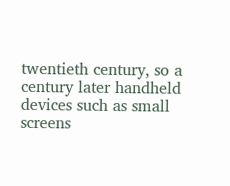twentieth century, so a century later handheld devices such as small screens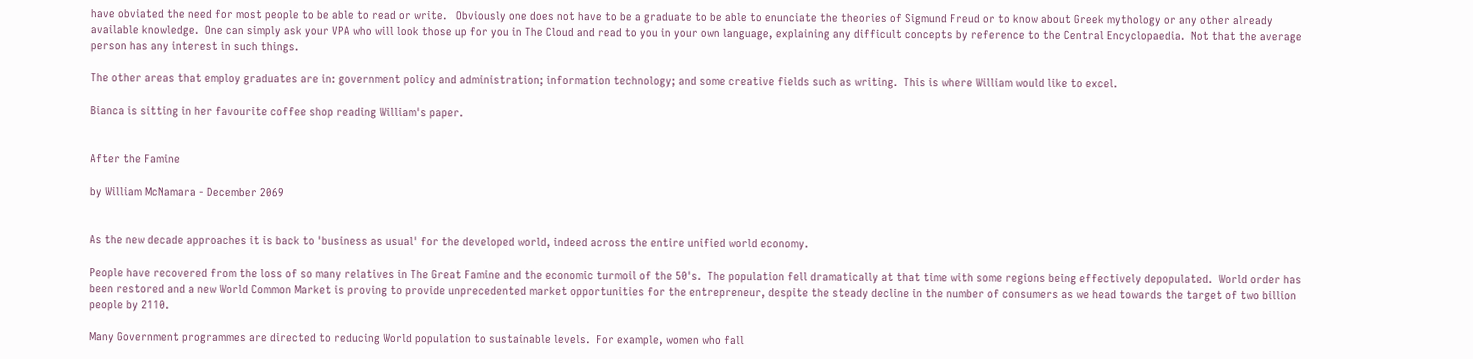have obviated the need for most people to be able to read or write.   Obviously one does not have to be a graduate to be able to enunciate the theories of Sigmund Freud or to know about Greek mythology or any other already available knowledge.  One can simply ask your VPA who will look those up for you in The Cloud and read to you in your own language, explaining any difficult concepts by reference to the Central Encyclopaedia.  Not that the average person has any interest in such things.

The other areas that employ graduates are in: government policy and administration; information technology; and some creative fields such as writing.  This is where William would like to excel.

Bianca is sitting in her favourite coffee shop reading William's paper.


After the Famine

by William McNamara - December 2069


As the new decade approaches it is back to 'business as usual' for the developed world, indeed across the entire unified world economy.

People have recovered from the loss of so many relatives in The Great Famine and the economic turmoil of the 50's.  The population fell dramatically at that time with some regions being effectively depopulated.  World order has been restored and a new World Common Market is proving to provide unprecedented market opportunities for the entrepreneur, despite the steady decline in the number of consumers as we head towards the target of two billion people by 2110.

Many Government programmes are directed to reducing World population to sustainable levels.  For example, women who fall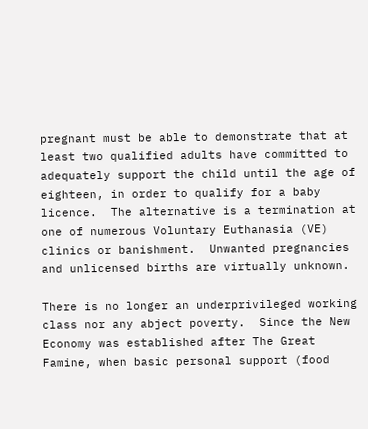pregnant must be able to demonstrate that at least two qualified adults have committed to adequately support the child until the age of eighteen, in order to qualify for a baby licence.  The alternative is a termination at one of numerous Voluntary Euthanasia (VE) clinics or banishment.  Unwanted pregnancies and unlicensed births are virtually unknown.

There is no longer an underprivileged working class nor any abject poverty.  Since the New Economy was established after The Great Famine, when basic personal support (food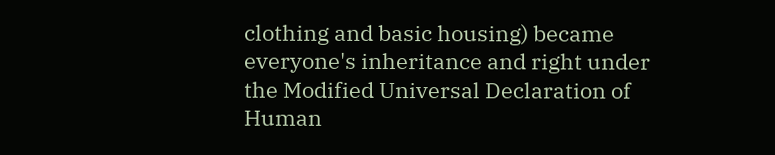clothing and basic housing) became everyone's inheritance and right under the Modified Universal Declaration of Human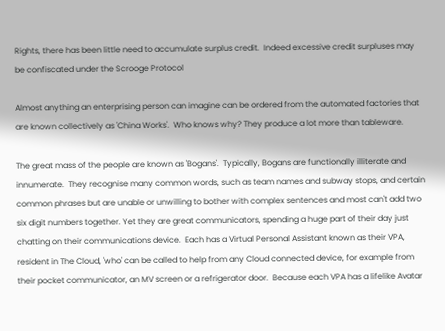Rights, there has been little need to accumulate surplus credit.  Indeed excessive credit surpluses may be confiscated under the Scrooge Protocol

Almost anything an enterprising person can imagine can be ordered from the automated factories that are known collectively as 'China Works'.  Who knows why? They produce a lot more than tableware.

The great mass of the people are known as 'Bogans'.  Typically, Bogans are functionally illiterate and innumerate.  They recognise many common words, such as team names and subway stops, and certain common phrases but are unable or unwilling to bother with complex sentences and most can't add two six digit numbers together. Yet they are great communicators, spending a huge part of their day just chatting on their communications device.  Each has a Virtual Personal Assistant known as their VPA, resident in The Cloud, 'who' can be called to help from any Cloud connected device, for example from their pocket communicator, an MV screen or a refrigerator door.  Because each VPA has a lifelike Avatar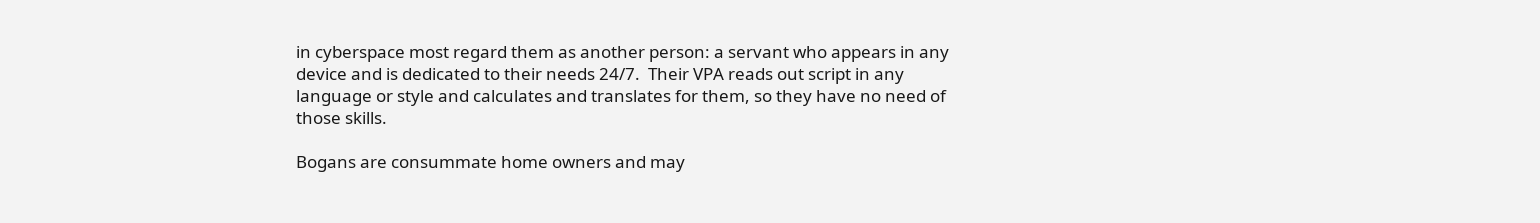in cyberspace most regard them as another person: a servant who appears in any device and is dedicated to their needs 24/7.  Their VPA reads out script in any language or style and calculates and translates for them, so they have no need of those skills.

Bogans are consummate home owners and may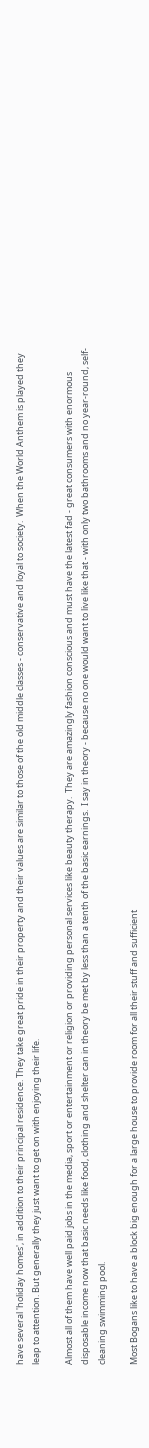have several 'holiday homes', in addition to their principal residence. They take great pride in their property and their values are similar to those of the old middle classes - conservative and loyal to society.  When the World Anthem is played they leap to attention. But generally they just want to get on with enjoying their life.

Almost all of them have well paid jobs in the media, sport or entertainment or religion or providing personal services like beauty therapy.  They are amazingly fashion conscious and must have the latest fad - great consumers with enormous disposable income now that basic needs like food, clothing and shelter can in theory be met by less than a tenth of the basic earnings.  I say in theory - because no one would want to live like that - with only two bathrooms and no year-round, self-cleaning swimming pool.

Most Bogans like to have a block big enough for a large house to provide room for all their stuff and sufficient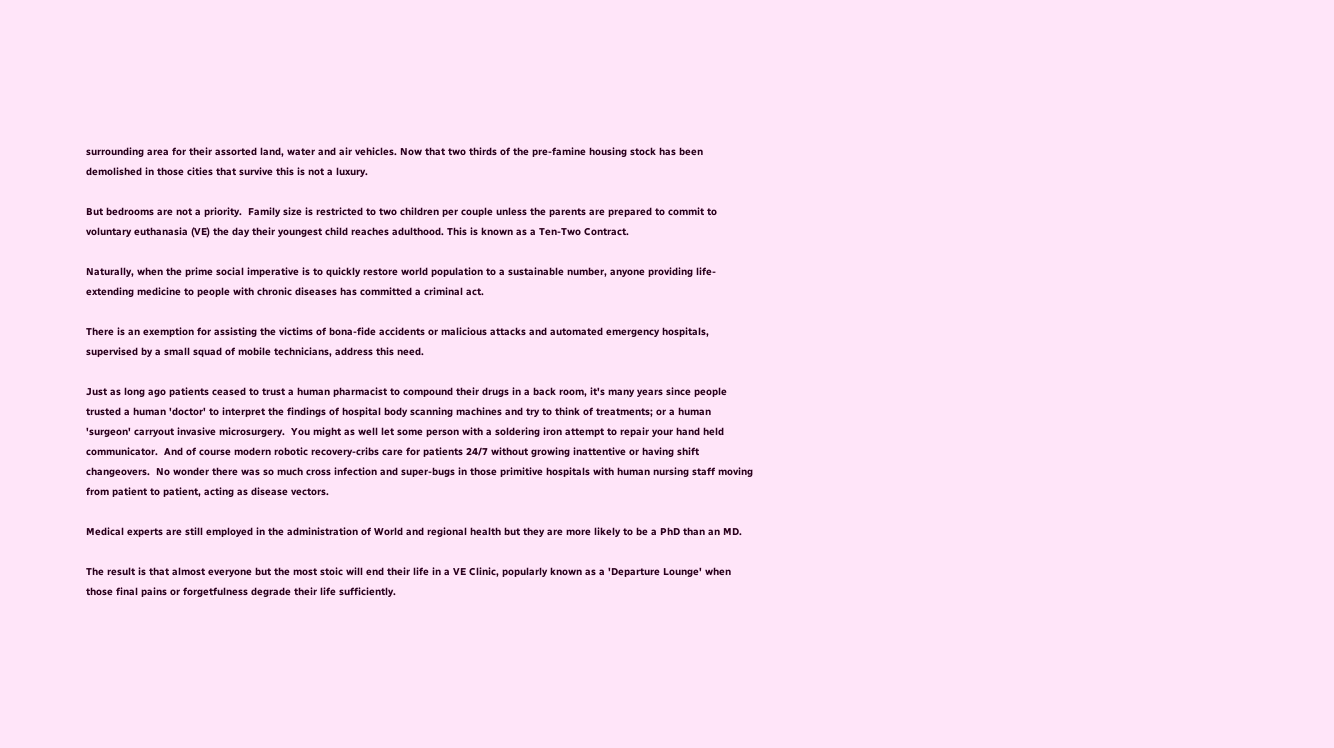surrounding area for their assorted land, water and air vehicles. Now that two thirds of the pre-famine housing stock has been demolished in those cities that survive this is not a luxury.

But bedrooms are not a priority.  Family size is restricted to two children per couple unless the parents are prepared to commit to voluntary euthanasia (VE) the day their youngest child reaches adulthood. This is known as a Ten-Two Contract.

Naturally, when the prime social imperative is to quickly restore world population to a sustainable number, anyone providing life-extending medicine to people with chronic diseases has committed a criminal act.

There is an exemption for assisting the victims of bona-fide accidents or malicious attacks and automated emergency hospitals, supervised by a small squad of mobile technicians, address this need.

Just as long ago patients ceased to trust a human pharmacist to compound their drugs in a back room, it's many years since people trusted a human 'doctor' to interpret the findings of hospital body scanning machines and try to think of treatments; or a human 'surgeon' carryout invasive microsurgery.  You might as well let some person with a soldering iron attempt to repair your hand held communicator.  And of course modern robotic recovery-cribs care for patients 24/7 without growing inattentive or having shift changeovers.  No wonder there was so much cross infection and super-bugs in those primitive hospitals with human nursing staff moving from patient to patient, acting as disease vectors.

Medical experts are still employed in the administration of World and regional health but they are more likely to be a PhD than an MD.

The result is that almost everyone but the most stoic will end their life in a VE Clinic, popularly known as a 'Departure Lounge' when those final pains or forgetfulness degrade their life sufficiently.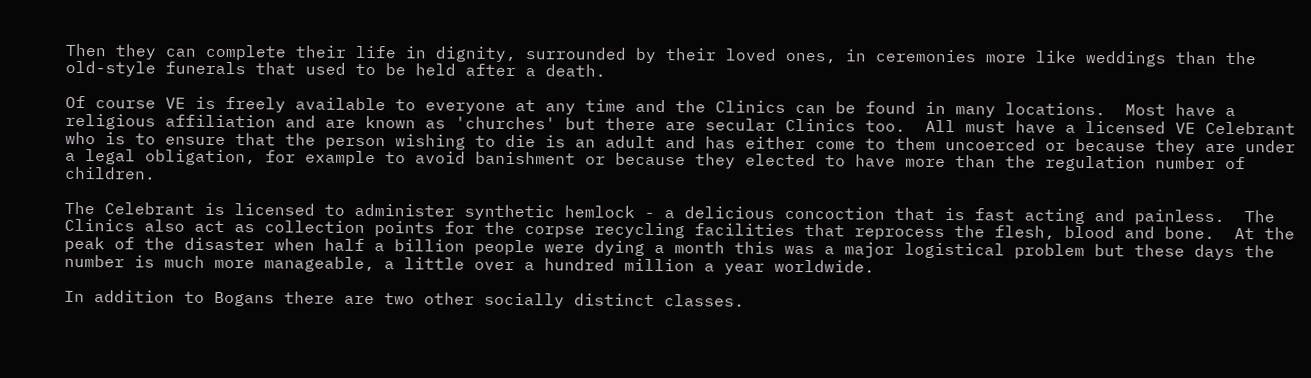Then they can complete their life in dignity, surrounded by their loved ones, in ceremonies more like weddings than the old-style funerals that used to be held after a death.

Of course VE is freely available to everyone at any time and the Clinics can be found in many locations.  Most have a religious affiliation and are known as 'churches' but there are secular Clinics too.  All must have a licensed VE Celebrant who is to ensure that the person wishing to die is an adult and has either come to them uncoerced or because they are under a legal obligation, for example to avoid banishment or because they elected to have more than the regulation number of children.

The Celebrant is licensed to administer synthetic hemlock - a delicious concoction that is fast acting and painless.  The Clinics also act as collection points for the corpse recycling facilities that reprocess the flesh, blood and bone.  At the peak of the disaster when half a billion people were dying a month this was a major logistical problem but these days the number is much more manageable, a little over a hundred million a year worldwide.

In addition to Bogans there are two other socially distinct classes.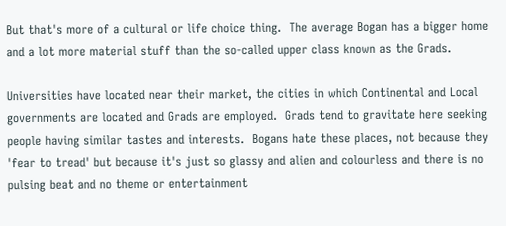But that's more of a cultural or life choice thing.  The average Bogan has a bigger home and a lot more material stuff than the so-called upper class known as the Grads.

Universities have located near their market, the cities in which Continental and Local governments are located and Grads are employed.  Grads tend to gravitate here seeking people having similar tastes and interests.  Bogans hate these places, not because they 'fear to tread' but because it's just so glassy and alien and colourless and there is no pulsing beat and no theme or entertainment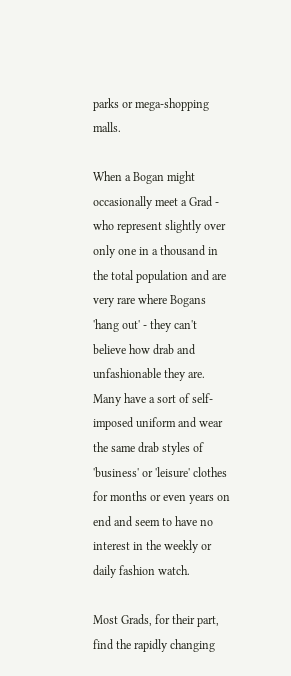parks or mega-shopping malls.

When a Bogan might occasionally meet a Grad - who represent slightly over only one in a thousand in the total population and are very rare where Bogans 'hang out' - they can't believe how drab and unfashionable they are.  Many have a sort of self-imposed uniform and wear the same drab styles of 'business' or 'leisure' clothes for months or even years on end and seem to have no interest in the weekly or daily fashion watch.

Most Grads, for their part, find the rapidly changing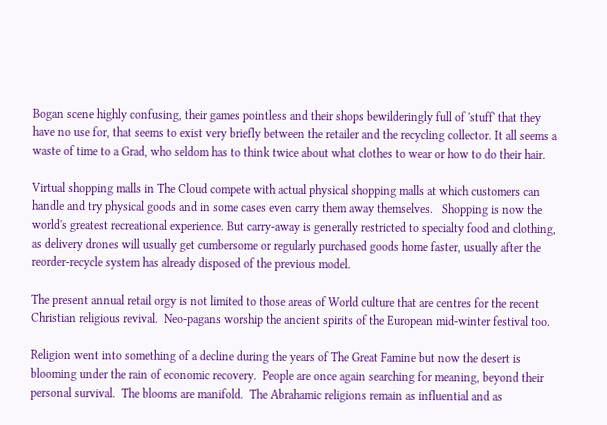Bogan scene highly confusing, their games pointless and their shops bewilderingly full of 'stuff' that they have no use for, that seems to exist very briefly between the retailer and the recycling collector. It all seems a waste of time to a Grad, who seldom has to think twice about what clothes to wear or how to do their hair.

Virtual shopping malls in The Cloud compete with actual physical shopping malls at which customers can handle and try physical goods and in some cases even carry them away themselves.   Shopping is now the world's greatest recreational experience. But carry-away is generally restricted to specialty food and clothing, as delivery drones will usually get cumbersome or regularly purchased goods home faster, usually after the reorder-recycle system has already disposed of the previous model.

The present annual retail orgy is not limited to those areas of World culture that are centres for the recent Christian religious revival.  Neo-pagans worship the ancient spirits of the European mid-winter festival too.

Religion went into something of a decline during the years of The Great Famine but now the desert is blooming under the rain of economic recovery.  People are once again searching for meaning, beyond their personal survival.  The blooms are manifold.  The Abrahamic religions remain as influential and as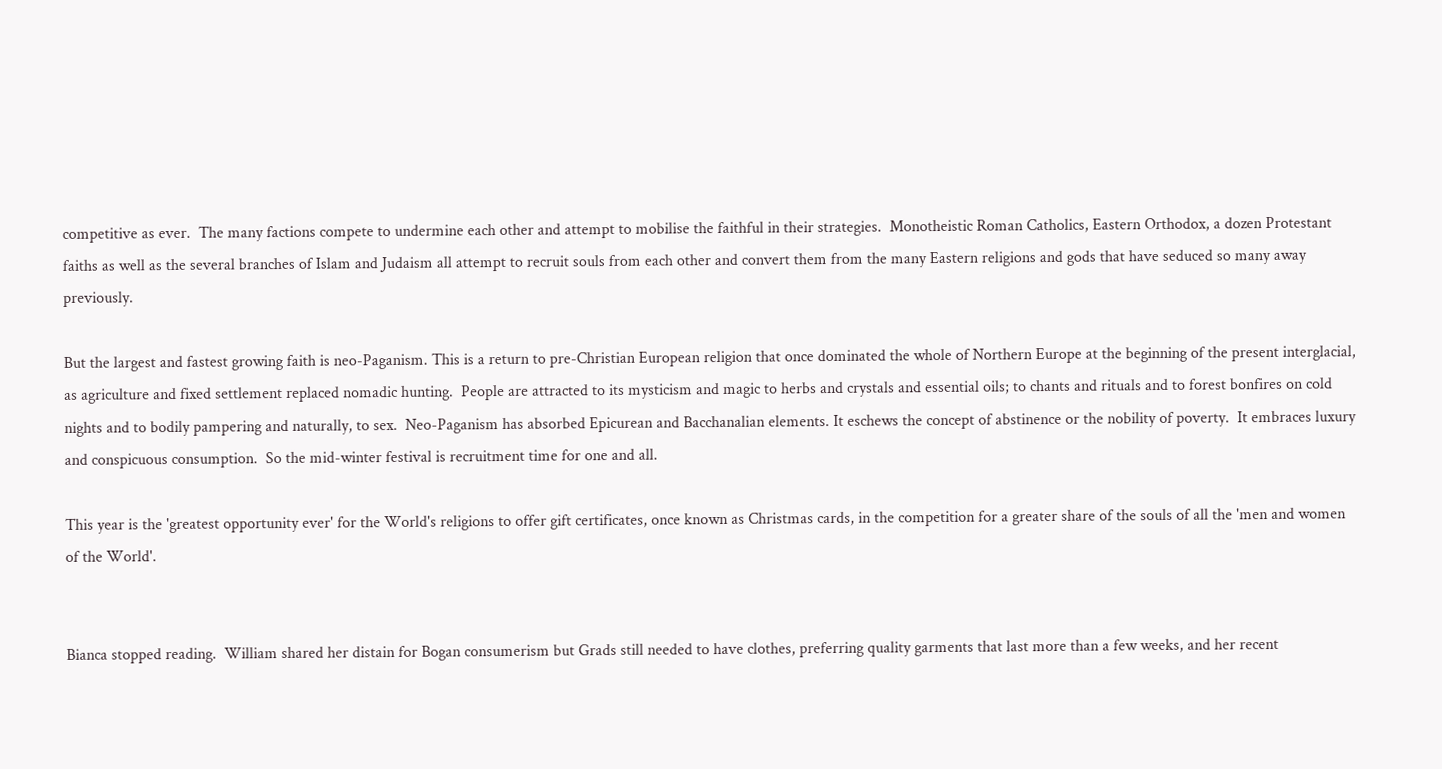competitive as ever.  The many factions compete to undermine each other and attempt to mobilise the faithful in their strategies.  Monotheistic Roman Catholics, Eastern Orthodox, a dozen Protestant faiths as well as the several branches of Islam and Judaism all attempt to recruit souls from each other and convert them from the many Eastern religions and gods that have seduced so many away previously.

But the largest and fastest growing faith is neo-Paganism. This is a return to pre-Christian European religion that once dominated the whole of Northern Europe at the beginning of the present interglacial, as agriculture and fixed settlement replaced nomadic hunting.  People are attracted to its mysticism and magic to herbs and crystals and essential oils; to chants and rituals and to forest bonfires on cold nights and to bodily pampering and naturally, to sex.  Neo-Paganism has absorbed Epicurean and Bacchanalian elements. It eschews the concept of abstinence or the nobility of poverty.  It embraces luxury and conspicuous consumption.  So the mid-winter festival is recruitment time for one and all.

This year is the 'greatest opportunity ever' for the World's religions to offer gift certificates, once known as Christmas cards, in the competition for a greater share of the souls of all the 'men and women of the World'.


Bianca stopped reading.  William shared her distain for Bogan consumerism but Grads still needed to have clothes, preferring quality garments that last more than a few weeks, and her recent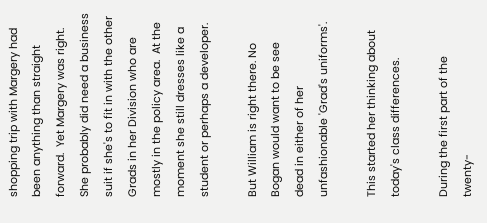shopping trip with Margery had been anything than straight forward.  Yet Margery was right.  She probably did need a business suit if she's to fit in with the other Grads in her Division who are mostly in the policy area.  At the moment she still dresses like a student or perhaps a developer.

But William is right there. No Bogan would want to be see dead in either of her unfashionable 'Grad's uniforms'.

This started her thinking about today's class differences.

During the first part of the twenty-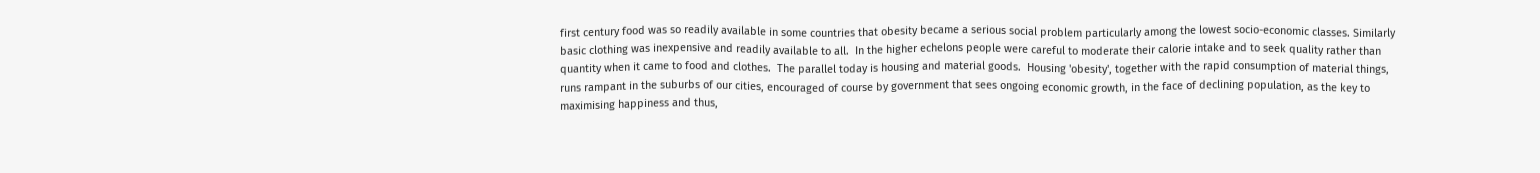first century food was so readily available in some countries that obesity became a serious social problem particularly among the lowest socio-economic classes. Similarly basic clothing was inexpensive and readily available to all.  In the higher echelons people were careful to moderate their calorie intake and to seek quality rather than quantity when it came to food and clothes.  The parallel today is housing and material goods.  Housing 'obesity', together with the rapid consumption of material things, runs rampant in the suburbs of our cities, encouraged of course by government that sees ongoing economic growth, in the face of declining population, as the key to maximising happiness and thus,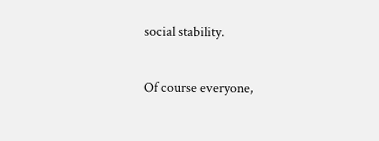social stability.

Of course everyone,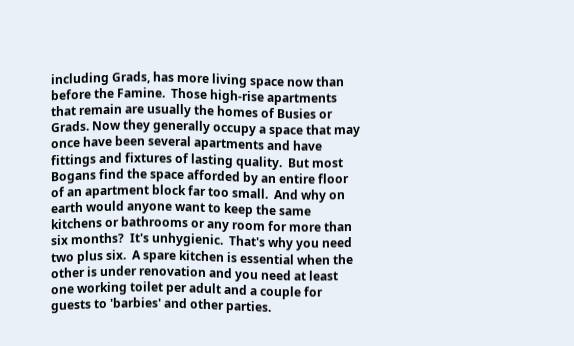including Grads, has more living space now than before the Famine.  Those high-rise apartments that remain are usually the homes of Busies or Grads. Now they generally occupy a space that may once have been several apartments and have fittings and fixtures of lasting quality.  But most Bogans find the space afforded by an entire floor of an apartment block far too small.  And why on earth would anyone want to keep the same kitchens or bathrooms or any room for more than six months?  It's unhygienic.  That's why you need two plus six.  A spare kitchen is essential when the other is under renovation and you need at least one working toilet per adult and a couple for guests to 'barbies' and other parties.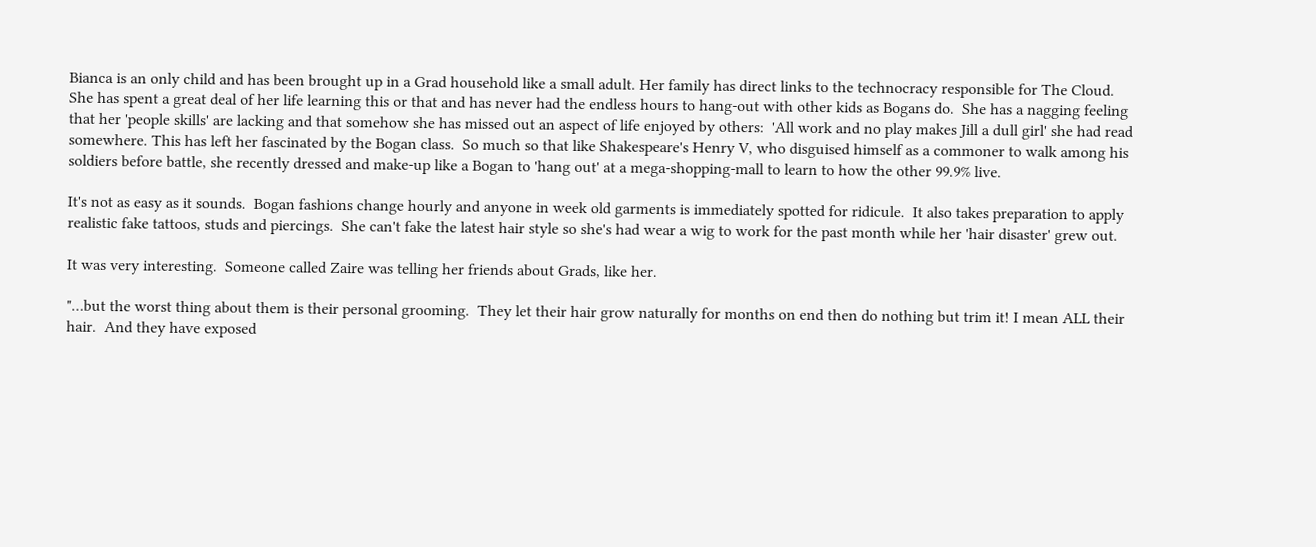Bianca is an only child and has been brought up in a Grad household like a small adult. Her family has direct links to the technocracy responsible for The Cloud.   She has spent a great deal of her life learning this or that and has never had the endless hours to hang-out with other kids as Bogans do.  She has a nagging feeling that her 'people skills' are lacking and that somehow she has missed out an aspect of life enjoyed by others:  'All work and no play makes Jill a dull girl' she had read somewhere. This has left her fascinated by the Bogan class.  So much so that like Shakespeare's Henry V, who disguised himself as a commoner to walk among his soldiers before battle, she recently dressed and make-up like a Bogan to 'hang out' at a mega-shopping-mall to learn to how the other 99.9% live.

It's not as easy as it sounds.  Bogan fashions change hourly and anyone in week old garments is immediately spotted for ridicule.  It also takes preparation to apply realistic fake tattoos, studs and piercings.  She can't fake the latest hair style so she's had wear a wig to work for the past month while her 'hair disaster' grew out.

It was very interesting.  Someone called Zaire was telling her friends about Grads, like her.

"…but the worst thing about them is their personal grooming.  They let their hair grow naturally for months on end then do nothing but trim it! I mean ALL their hair.  And they have exposed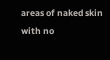areas of naked skin with no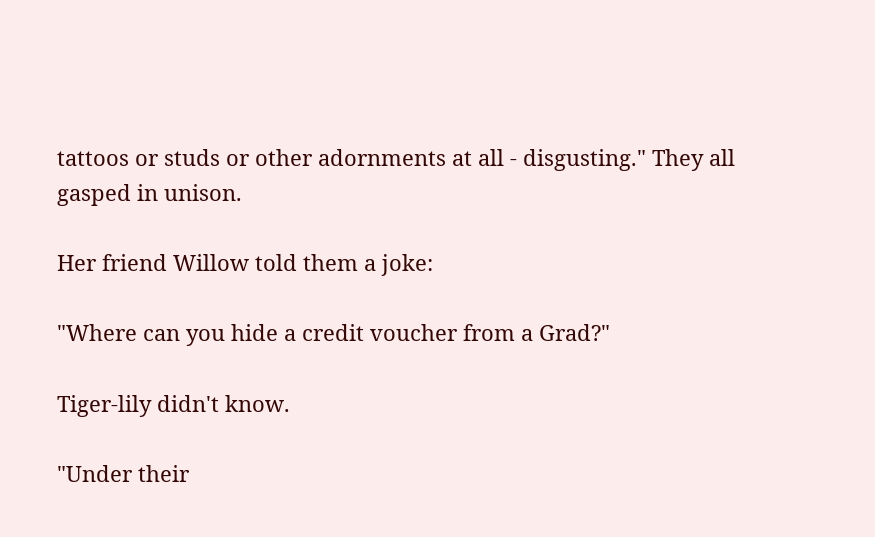tattoos or studs or other adornments at all - disgusting." They all gasped in unison.

Her friend Willow told them a joke:

"Where can you hide a credit voucher from a Grad?"

Tiger-lily didn't know.

"Under their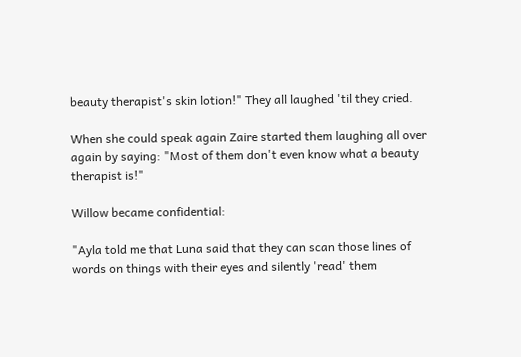beauty therapist's skin lotion!" They all laughed 'til they cried.

When she could speak again Zaire started them laughing all over again by saying: "Most of them don't even know what a beauty therapist is!"

Willow became confidential:

"Ayla told me that Luna said that they can scan those lines of words on things with their eyes and silently 'read' them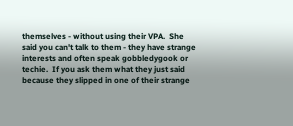themselves - without using their VPA.  She said you can't talk to them - they have strange interests and often speak gobbledygook or techie.  If you ask them what they just said because they slipped in one of their strange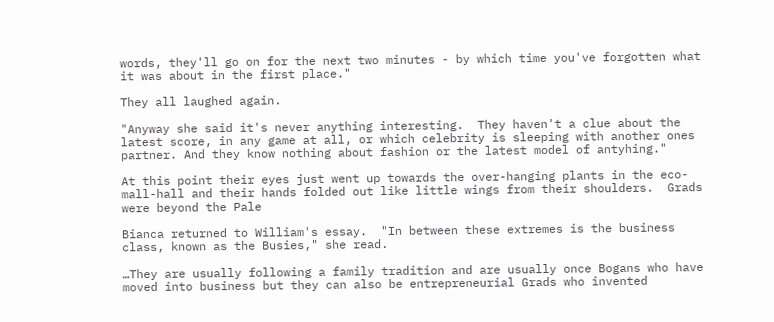words, they'll go on for the next two minutes - by which time you've forgotten what it was about in the first place."

They all laughed again.

"Anyway she said it's never anything interesting.  They haven't a clue about the latest score, in any game at all, or which celebrity is sleeping with another ones partner. And they know nothing about fashion or the latest model of antyhing."

At this point their eyes just went up towards the over-hanging plants in the eco-mall-hall and their hands folded out like little wings from their shoulders.  Grads were beyond the Pale

Bianca returned to William's essay.  "In between these extremes is the business class, known as the Busies," she read.

…They are usually following a family tradition and are usually once Bogans who have moved into business but they can also be entrepreneurial Grads who invented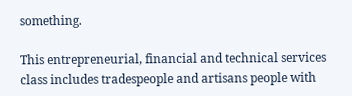something.

This entrepreneurial, financial and technical services class includes tradespeople and artisans people with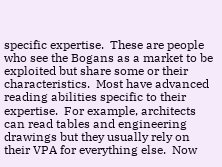specific expertise.  These are people who see the Bogans as a market to be exploited but share some or their characteristics.  Most have advanced reading abilities specific to their expertise.  For example, architects can read tables and engineering drawings but they usually rely on their VPA for everything else.  Now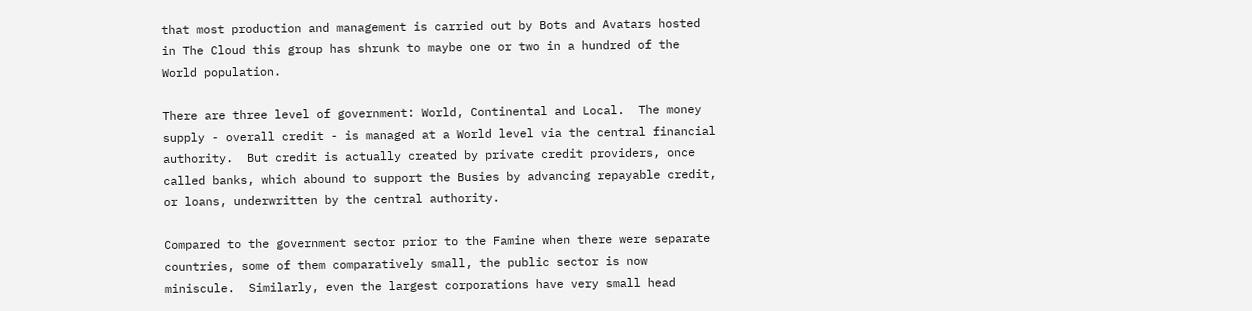that most production and management is carried out by Bots and Avatars hosted in The Cloud this group has shrunk to maybe one or two in a hundred of the World population.

There are three level of government: World, Continental and Local.  The money supply - overall credit - is managed at a World level via the central financial authority.  But credit is actually created by private credit providers, once called banks, which abound to support the Busies by advancing repayable credit, or loans, underwritten by the central authority.

Compared to the government sector prior to the Famine when there were separate countries, some of them comparatively small, the public sector is now miniscule.  Similarly, even the largest corporations have very small head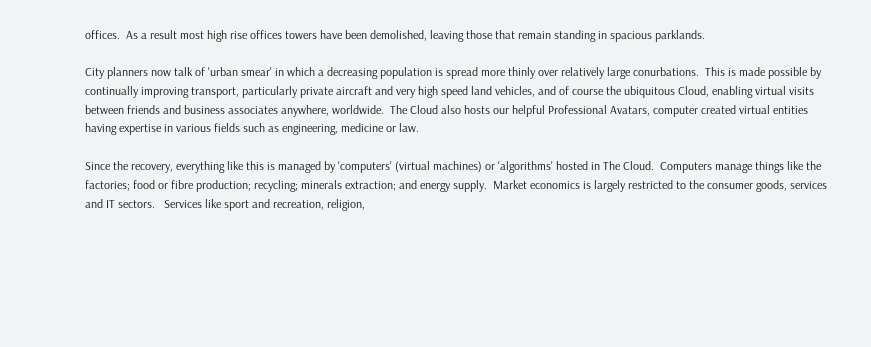offices.  As a result most high rise offices towers have been demolished, leaving those that remain standing in spacious parklands.

City planners now talk of 'urban smear' in which a decreasing population is spread more thinly over relatively large conurbations.  This is made possible by continually improving transport, particularly private aircraft and very high speed land vehicles, and of course the ubiquitous Cloud, enabling virtual visits between friends and business associates anywhere, worldwide.  The Cloud also hosts our helpful Professional Avatars, computer created virtual entities having expertise in various fields such as engineering, medicine or law.

Since the recovery, everything like this is managed by 'computers' (virtual machines) or 'algorithms' hosted in The Cloud.  Computers manage things like the factories; food or fibre production; recycling; minerals extraction; and energy supply.  Market economics is largely restricted to the consumer goods, services and IT sectors.   Services like sport and recreation, religion,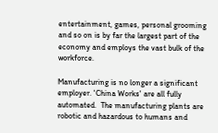entertainment, games, personal grooming and so on is by far the largest part of the economy and employs the vast bulk of the workforce.

Manufacturing is no longer a significant employer. 'China Works' are all fully automated.  The manufacturing plants are robotic and hazardous to humans and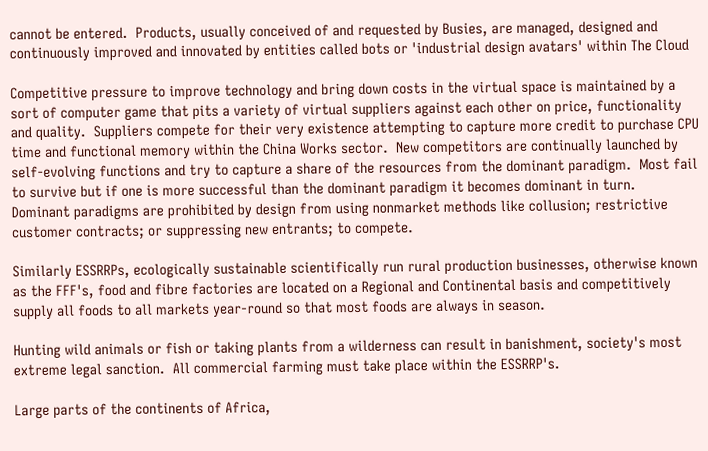cannot be entered.  Products, usually conceived of and requested by Busies, are managed, designed and continuously improved and innovated by entities called bots or 'industrial design avatars' within The Cloud

Competitive pressure to improve technology and bring down costs in the virtual space is maintained by a sort of computer game that pits a variety of virtual suppliers against each other on price, functionality and quality.  Suppliers compete for their very existence attempting to capture more credit to purchase CPU time and functional memory within the China Works sector.  New competitors are continually launched by self-evolving functions and try to capture a share of the resources from the dominant paradigm.  Most fail to survive but if one is more successful than the dominant paradigm it becomes dominant in turn.  Dominant paradigms are prohibited by design from using nonmarket methods like collusion; restrictive customer contracts; or suppressing new entrants; to compete.

Similarly ESSRRPs, ecologically sustainable scientifically run rural production businesses, otherwise known as the FFF's, food and fibre factories are located on a Regional and Continental basis and competitively supply all foods to all markets year-round so that most foods are always in season.

Hunting wild animals or fish or taking plants from a wilderness can result in banishment, society's most extreme legal sanction.  All commercial farming must take place within the ESSRRP's.

Large parts of the continents of Africa,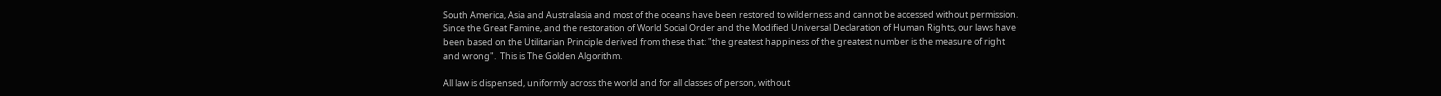South America, Asia and Australasia and most of the oceans have been restored to wilderness and cannot be accessed without permission.  Since the Great Famine, and the restoration of World Social Order and the Modified Universal Declaration of Human Rights, our laws have been based on the Utilitarian Principle derived from these that: "the greatest happiness of the greatest number is the measure of right and wrong".  This is The Golden Algorithm.

All law is dispensed, uniformly across the world and for all classes of person, without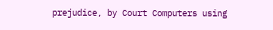prejudice, by Court Computers using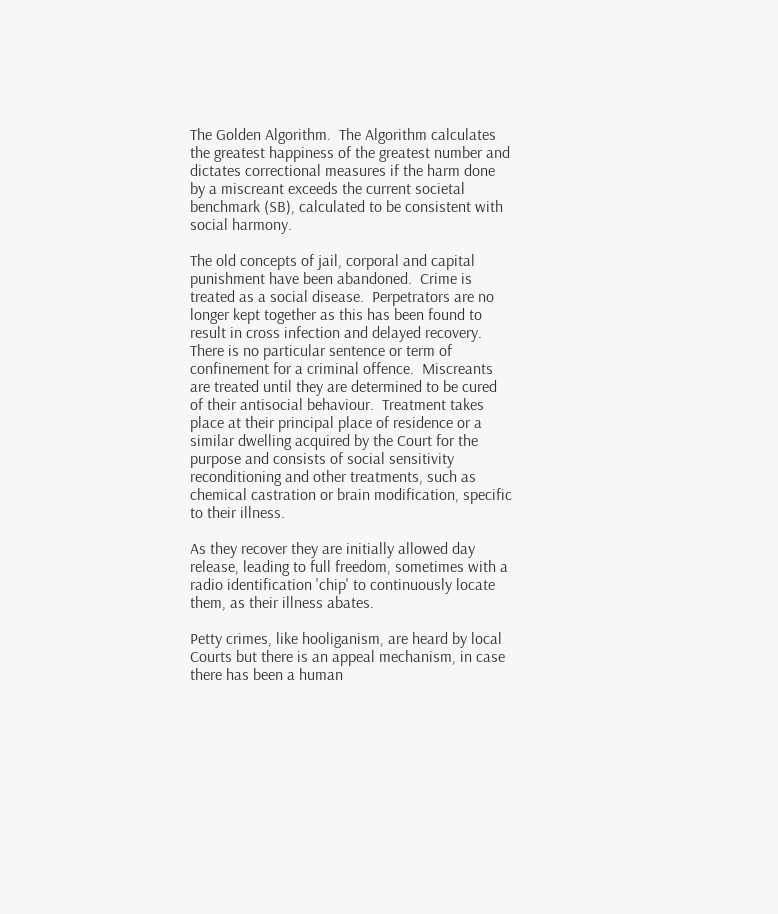The Golden Algorithm.  The Algorithm calculates the greatest happiness of the greatest number and dictates correctional measures if the harm done by a miscreant exceeds the current societal benchmark (SB), calculated to be consistent with social harmony.

The old concepts of jail, corporal and capital punishment have been abandoned.  Crime is treated as a social disease.  Perpetrators are no longer kept together as this has been found to result in cross infection and delayed recovery.  There is no particular sentence or term of confinement for a criminal offence.  Miscreants are treated until they are determined to be cured of their antisocial behaviour.  Treatment takes place at their principal place of residence or a similar dwelling acquired by the Court for the purpose and consists of social sensitivity reconditioning and other treatments, such as chemical castration or brain modification, specific to their illness.

As they recover they are initially allowed day release, leading to full freedom, sometimes with a radio identification 'chip' to continuously locate them, as their illness abates.

Petty crimes, like hooliganism, are heard by local Courts but there is an appeal mechanism, in case there has been a human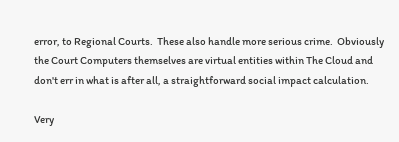error, to Regional Courts.  These also handle more serious crime.  Obviously the Court Computers themselves are virtual entities within The Cloud and don't err in what is after all, a straightforward social impact calculation.

Very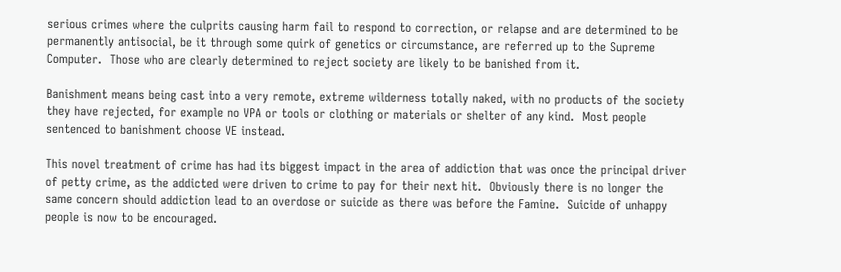serious crimes where the culprits causing harm fail to respond to correction, or relapse and are determined to be permanently antisocial, be it through some quirk of genetics or circumstance, are referred up to the Supreme Computer.  Those who are clearly determined to reject society are likely to be banished from it.

Banishment means being cast into a very remote, extreme wilderness totally naked, with no products of the society they have rejected, for example no VPA or tools or clothing or materials or shelter of any kind.  Most people sentenced to banishment choose VE instead.

This novel treatment of crime has had its biggest impact in the area of addiction that was once the principal driver of petty crime, as the addicted were driven to crime to pay for their next hit.  Obviously there is no longer the same concern should addiction lead to an overdose or suicide as there was before the Famine.  Suicide of unhappy people is now to be encouraged.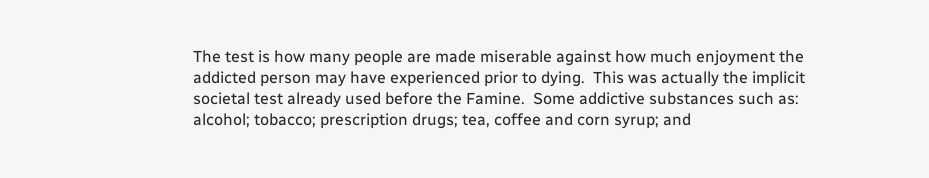The test is how many people are made miserable against how much enjoyment the addicted person may have experienced prior to dying.  This was actually the implicit societal test already used before the Famine.  Some addictive substances such as: alcohol; tobacco; prescription drugs; tea, coffee and corn syrup; and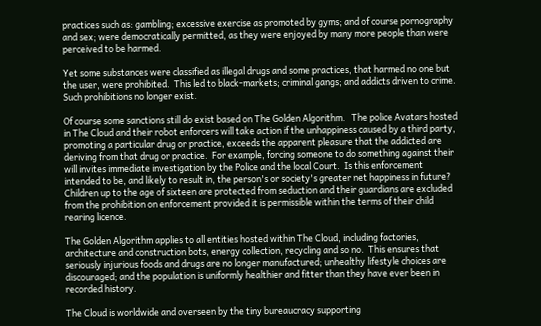practices such as: gambling; excessive exercise as promoted by gyms; and of course pornography and sex; were democratically permitted, as they were enjoyed by many more people than were perceived to be harmed.

Yet some substances were classified as illegal drugs and some practices, that harmed no one but the user, were prohibited.  This led to black-markets; criminal gangs; and addicts driven to crime.  Such prohibitions no longer exist.

Of course some sanctions still do exist based on The Golden Algorithm.   The police Avatars hosted in The Cloud and their robot enforcers will take action if the unhappiness caused by a third party, promoting a particular drug or practice, exceeds the apparent pleasure that the addicted are deriving from that drug or practice.  For example, forcing someone to do something against their will invites immediate investigation by the Police and the local Court.  Is this enforcement intended to be, and likely to result in, the person's or society's greater net happiness in future?  Children up to the age of sixteen are protected from seduction and their guardians are excluded from the prohibition on enforcement provided it is permissible within the terms of their child rearing licence.

The Golden Algorithm applies to all entities hosted within The Cloud, including factories, architecture and construction bots, energy collection, recycling and so no.  This ensures that seriously injurious foods and drugs are no longer manufactured; unhealthy lifestyle choices are discouraged; and the population is uniformly healthier and fitter than they have ever been in recorded history.

The Cloud is worldwide and overseen by the tiny bureaucracy supporting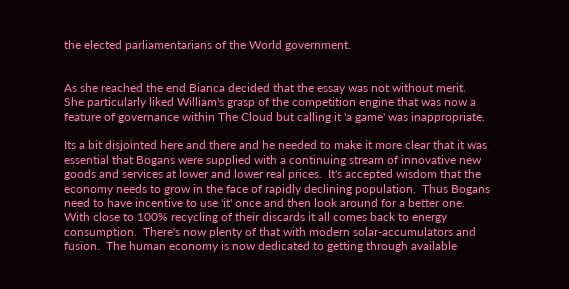the elected parliamentarians of the World government.


As she reached the end Bianca decided that the essay was not without merit.  She particularly liked William's grasp of the competition engine that was now a feature of governance within The Cloud but calling it 'a game' was inappropriate.

Its a bit disjointed here and there and he needed to make it more clear that it was essential that Bogans were supplied with a continuing stream of innovative new goods and services at lower and lower real prices.  It's accepted wisdom that the economy needs to grow in the face of rapidly declining population.  Thus Bogans need to have incentive to use 'it' once and then look around for a better one.  With close to 100% recycling of their discards it all comes back to energy consumption.  There's now plenty of that with modern solar-accumulators and fusion.  The human economy is now dedicated to getting through available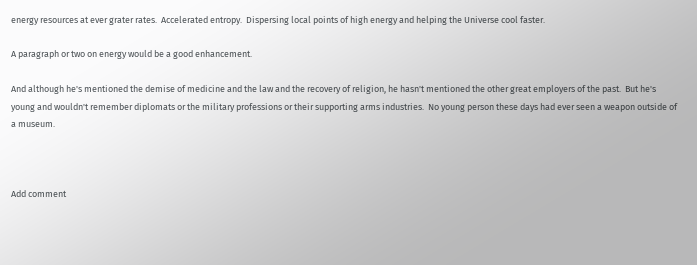energy resources at ever grater rates.  Accelerated entropy.  Dispersing local points of high energy and helping the Universe cool faster.

A paragraph or two on energy would be a good enhancement.

And although he's mentioned the demise of medicine and the law and the recovery of religion, he hasn't mentioned the other great employers of the past.  But he's young and wouldn't remember diplomats or the military professions or their supporting arms industries.  No young person these days had ever seen a weapon outside of a museum.



Add comment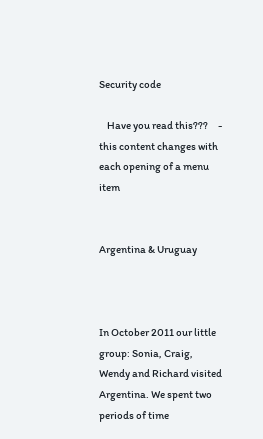Security code

    Have you read this???     -  this content changes with each opening of a menu item


Argentina & Uruguay



In October 2011 our little group: Sonia, Craig, Wendy and Richard visited Argentina. We spent two periods of time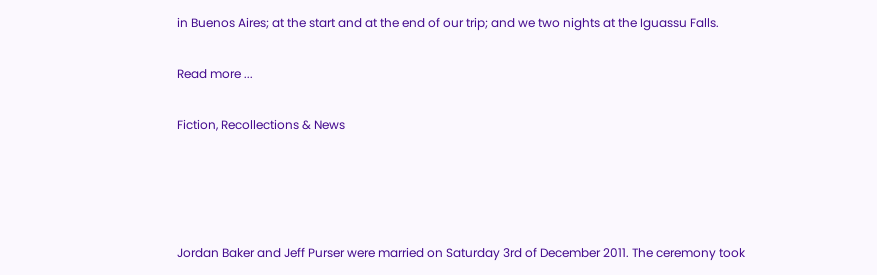in Buenos Aires; at the start and at the end of our trip; and we two nights at the Iguassu Falls.

Read more ...

Fiction, Recollections & News




Jordan Baker and Jeff Purser were married on Saturday 3rd of December 2011. The ceremony took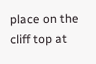place on the cliff top at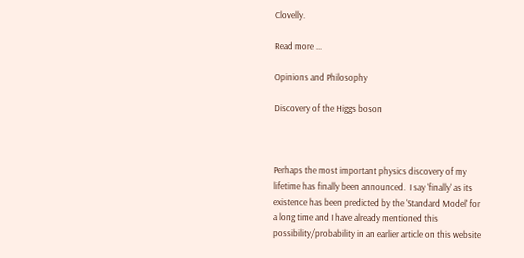Clovelly.

Read more ...

Opinions and Philosophy

Discovery of the Higgs boson



Perhaps the most important physics discovery of my lifetime has finally been announced.  I say 'finally' as its existence has been predicted by the 'Standard Model' for a long time and I have already mentioned this possibility/probability in an earlier article on this website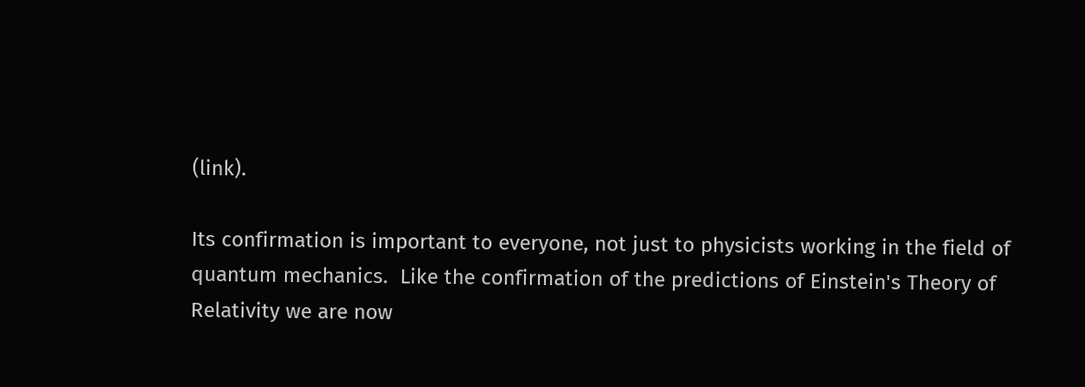(link).

Its confirmation is important to everyone, not just to physicists working in the field of quantum mechanics.  Like the confirmation of the predictions of Einstein's Theory of Relativity we are now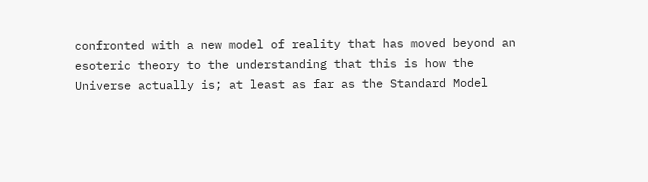confronted with a new model of reality that has moved beyond an esoteric theory to the understanding that this is how the Universe actually is; at least as far as the Standard Model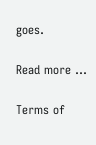goes.

Read more ...

Terms of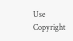Use                                           Copyright